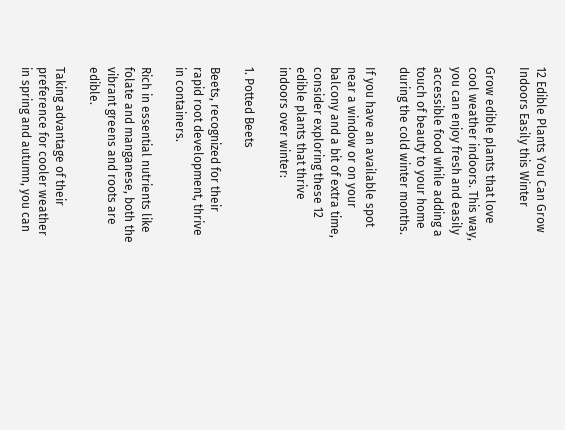12 Edible Plants You Can Grow Indoors Easily this Winter

Grow edible plants that love cool weather indoors. This way, you can enjoy fresh and easily accessible food while adding a touch of beauty to your home during the cold winter months.

If you have an available spot near a window or on your balcony and a bit of extra time, consider exploring these 12 edible plants that thrive indoors over winter:

1. Potted Beets

Beets, recognized for their rapid root development, thrive in containers.

Rich in essential nutrients like folate and manganese, both the vibrant greens and roots are edible.

Taking advantage of their preference for cooler weather in spring and autumn, you can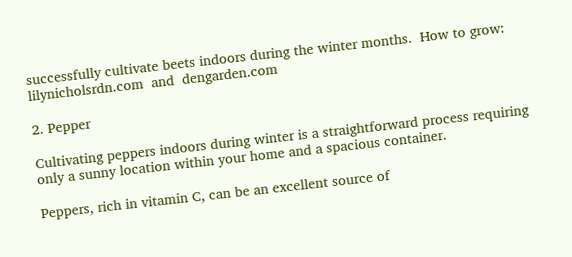successfully cultivate beets indoors during the winter months.  How to grow: lilynicholsrdn.com  and  dengarden.com

2. Pepper

Cultivating peppers indoors during winter is a straightforward process requiring only a sunny location within your home and a spacious container.

Peppers, rich in vitamin C, can be an excellent source of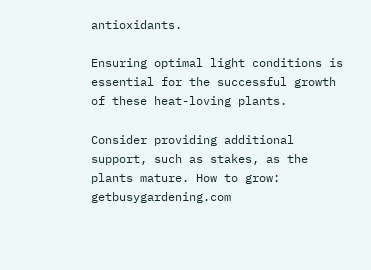antioxidants.

Ensuring optimal light conditions is essential for the successful growth of these heat-loving plants.

Consider providing additional support, such as stakes, as the plants mature. How to grow: getbusygardening.com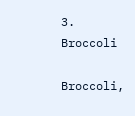3. Broccoli

Broccoli,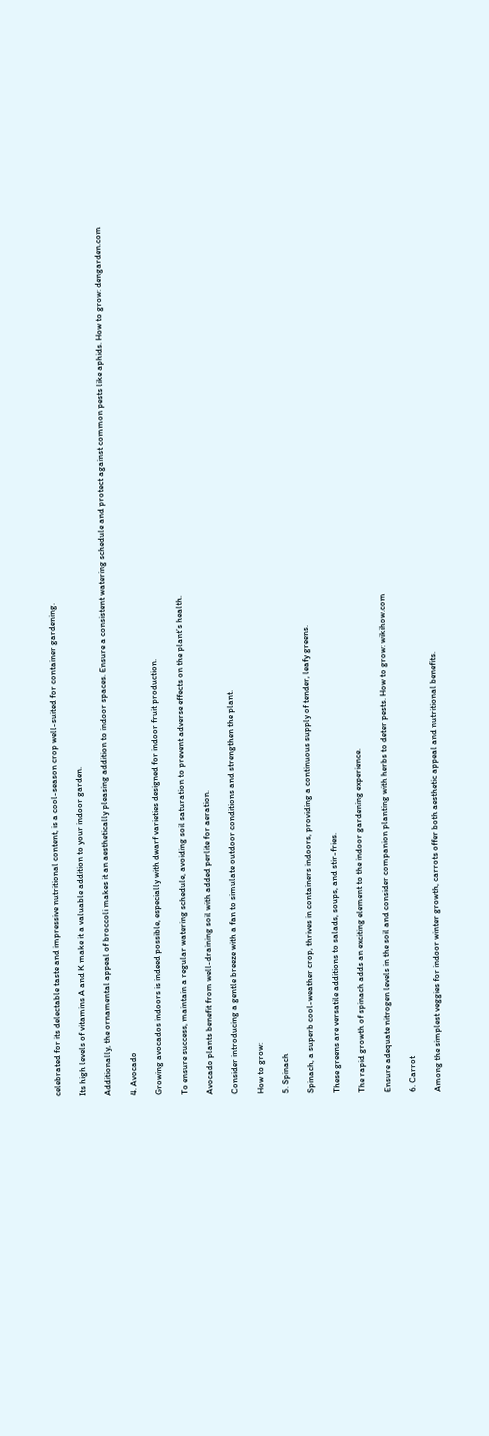celebrated for its delectable taste and impressive nutritional content, is a cool-season crop well-suited for container gardening.

Its high levels of vitamins A and K make it a valuable addition to your indoor garden.

Additionally, the ornamental appeal of broccoli makes it an aesthetically pleasing addition to indoor spaces. Ensure a consistent watering schedule and protect against common pests like aphids. How to grow: dengarden.com

4. Avocado

Growing avocados indoors is indeed possible, especially with dwarf varieties designed for indoor fruit production.

To ensure success, maintain a regular watering schedule, avoiding soil saturation to prevent adverse effects on the plant’s health.

Avocado plants benefit from well-draining soil with added perlite for aeration.

Consider introducing a gentle breeze with a fan to simulate outdoor conditions and strengthen the plant.

How to grow:

5. Spinach

Spinach, a superb cool-weather crop, thrives in containers indoors, providing a continuous supply of tender, leafy greens.

These greens are versatile additions to salads, soups, and stir-fries.

The rapid growth of spinach adds an exciting element to the indoor gardening experience.

Ensure adequate nitrogen levels in the soil and consider companion planting with herbs to deter pests. How to grow: wikihow.com

6. Carrot

Among the simplest veggies for indoor winter growth, carrots offer both aesthetic appeal and nutritional benefits.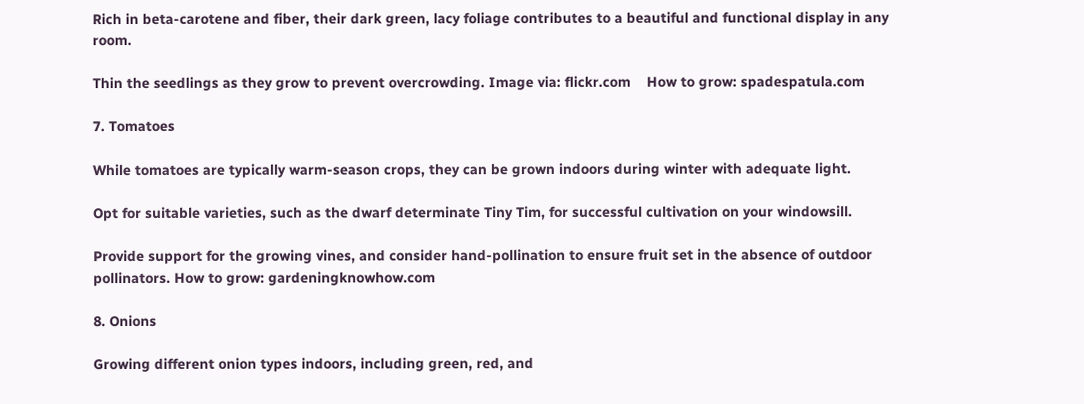Rich in beta-carotene and fiber, their dark green, lacy foliage contributes to a beautiful and functional display in any room.

Thin the seedlings as they grow to prevent overcrowding. Image via: flickr.com    How to grow: spadespatula.com

7. Tomatoes

While tomatoes are typically warm-season crops, they can be grown indoors during winter with adequate light.

Opt for suitable varieties, such as the dwarf determinate Tiny Tim, for successful cultivation on your windowsill.

Provide support for the growing vines, and consider hand-pollination to ensure fruit set in the absence of outdoor pollinators. How to grow: gardeningknowhow.com

8. Onions

Growing different onion types indoors, including green, red, and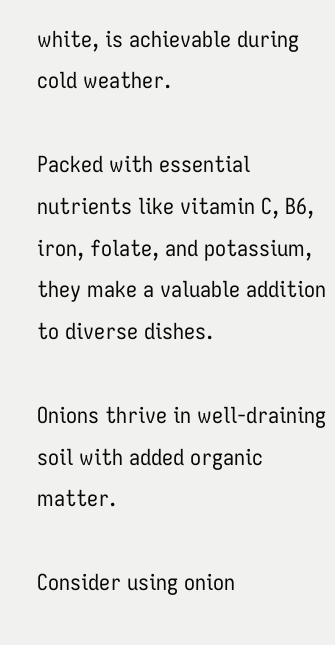white, is achievable during cold weather.

Packed with essential nutrients like vitamin C, B6, iron, folate, and potassium, they make a valuable addition to diverse dishes.

Onions thrive in well-draining soil with added organic matter.

Consider using onion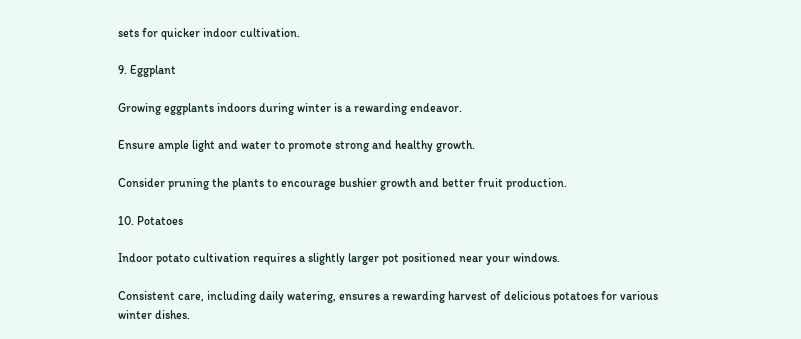sets for quicker indoor cultivation.

9. Eggplant

Growing eggplants indoors during winter is a rewarding endeavor.

Ensure ample light and water to promote strong and healthy growth.

Consider pruning the plants to encourage bushier growth and better fruit production.

10. Potatoes

Indoor potato cultivation requires a slightly larger pot positioned near your windows.

Consistent care, including daily watering, ensures a rewarding harvest of delicious potatoes for various winter dishes.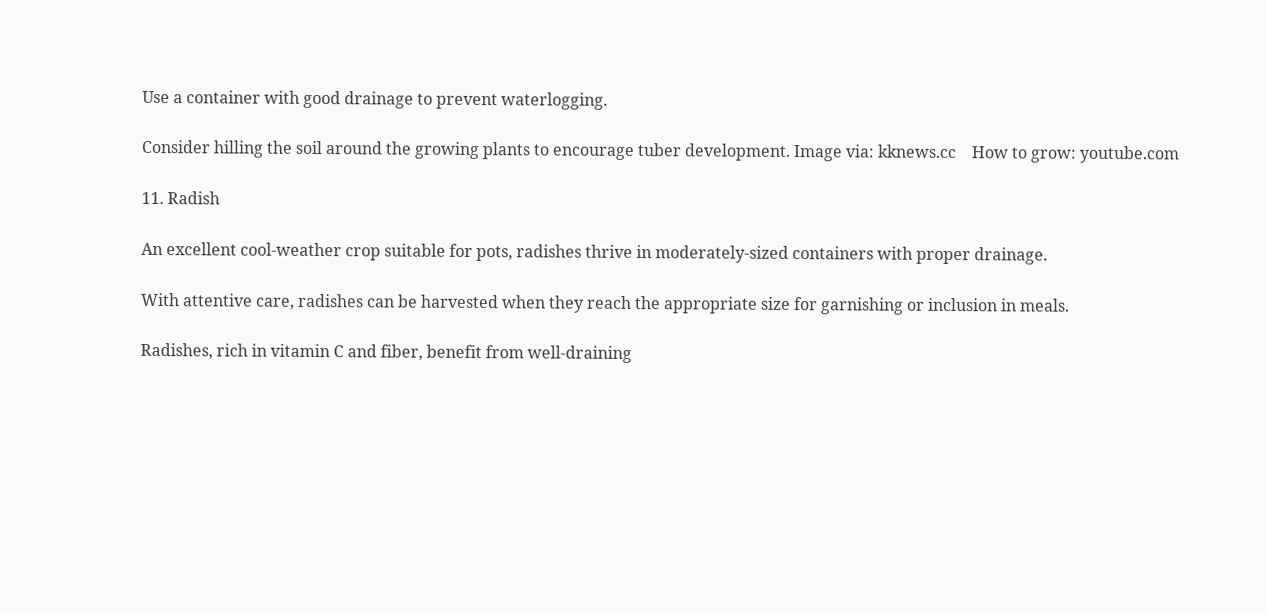Use a container with good drainage to prevent waterlogging.

Consider hilling the soil around the growing plants to encourage tuber development. Image via: kknews.cc    How to grow: youtube.com

11. Radish

An excellent cool-weather crop suitable for pots, radishes thrive in moderately-sized containers with proper drainage.

With attentive care, radishes can be harvested when they reach the appropriate size for garnishing or inclusion in meals.

Radishes, rich in vitamin C and fiber, benefit from well-draining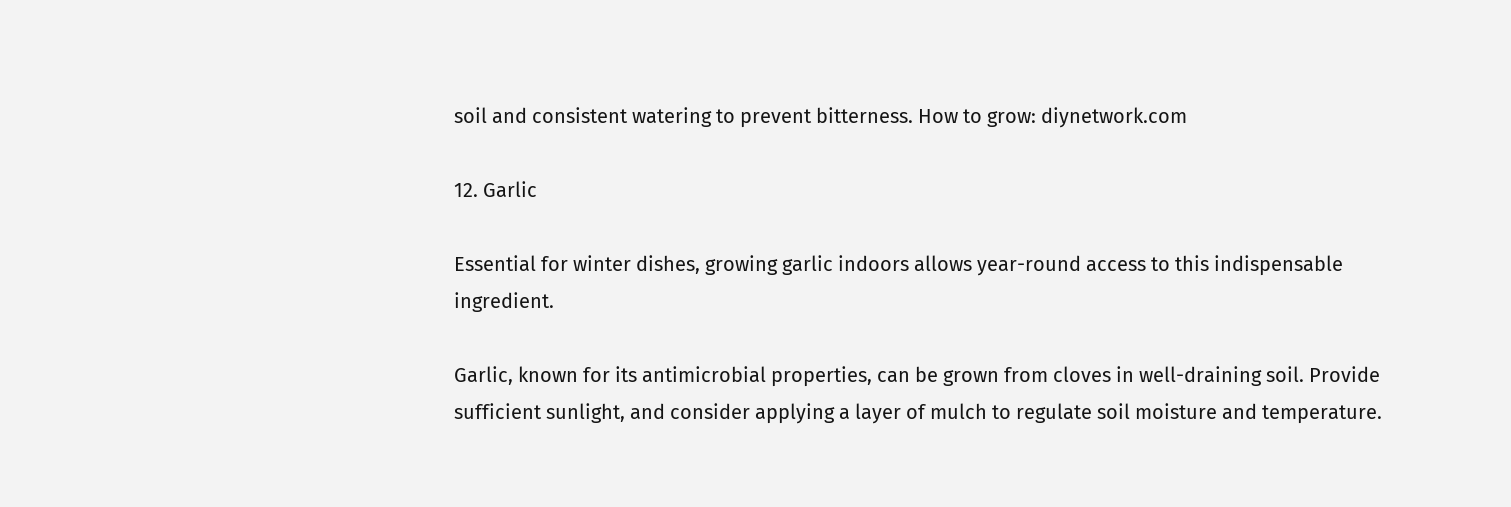soil and consistent watering to prevent bitterness. How to grow: diynetwork.com

12. Garlic

Essential for winter dishes, growing garlic indoors allows year-round access to this indispensable ingredient.

Garlic, known for its antimicrobial properties, can be grown from cloves in well-draining soil. Provide sufficient sunlight, and consider applying a layer of mulch to regulate soil moisture and temperature.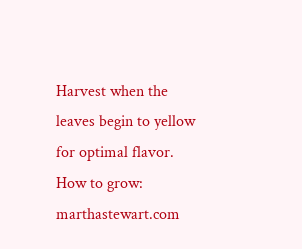Harvest when the leaves begin to yellow for optimal flavor. How to grow: marthastewart.com